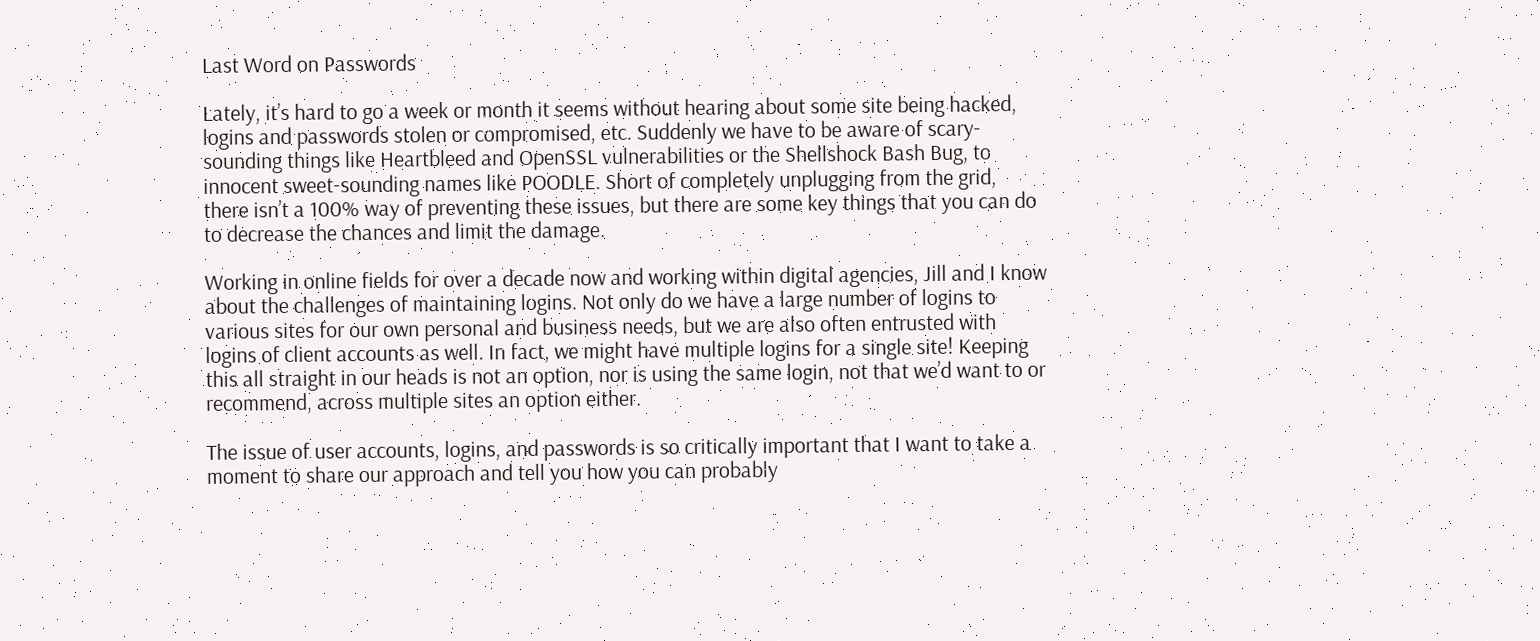Last Word on Passwords

Lately, it’s hard to go a week or month it seems without hearing about some site being hacked, logins and passwords stolen or compromised, etc. Suddenly we have to be aware of scary-sounding things like Heartbleed and OpenSSL vulnerabilities or the Shellshock Bash Bug, to innocent sweet-sounding names like POODLE. Short of completely unplugging from the grid, there isn’t a 100% way of preventing these issues, but there are some key things that you can do to decrease the chances and limit the damage.

Working in online fields for over a decade now and working within digital agencies, Jill and I know about the challenges of maintaining logins. Not only do we have a large number of logins to various sites for our own personal and business needs, but we are also often entrusted with logins of client accounts as well. In fact, we might have multiple logins for a single site! Keeping this all straight in our heads is not an option, nor is using the same login, not that we’d want to or recommend, across multiple sites an option either.

The issue of user accounts, logins, and passwords is so critically important that I want to take a moment to share our approach and tell you how you can probably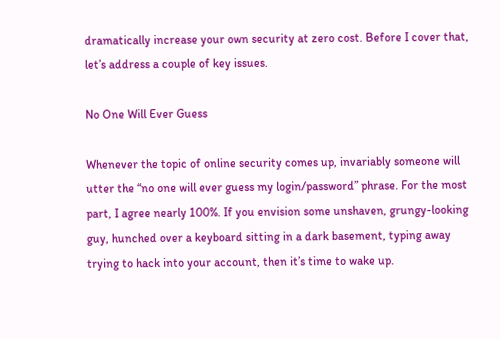dramatically increase your own security at zero cost. Before I cover that, let’s address a couple of key issues.

No One Will Ever Guess

Whenever the topic of online security comes up, invariably someone will utter the “no one will ever guess my login/password” phrase. For the most part, I agree nearly 100%. If you envision some unshaven, grungy-looking guy, hunched over a keyboard sitting in a dark basement, typing away trying to hack into your account, then it’s time to wake up.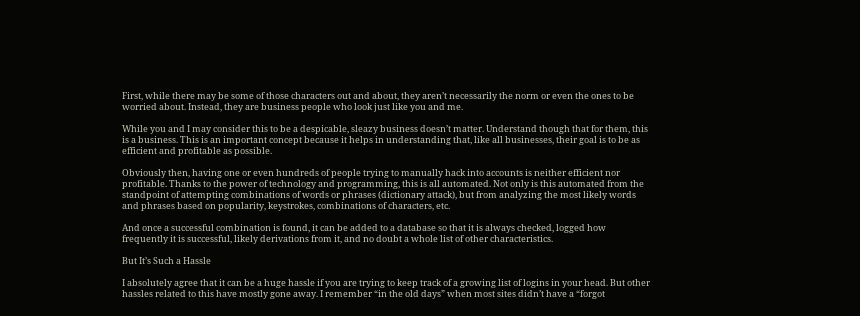First, while there may be some of those characters out and about, they aren’t necessarily the norm or even the ones to be worried about. Instead, they are business people who look just like you and me.

While you and I may consider this to be a despicable, sleazy business doesn’t matter. Understand though that for them, this is a business. This is an important concept because it helps in understanding that, like all businesses, their goal is to be as efficient and profitable as possible.

Obviously then, having one or even hundreds of people trying to manually hack into accounts is neither efficient nor profitable. Thanks to the power of technology and programming, this is all automated. Not only is this automated from the standpoint of attempting combinations of words or phrases (dictionary attack), but from analyzing the most likely words and phrases based on popularity, keystrokes, combinations of characters, etc.

And once a successful combination is found, it can be added to a database so that it is always checked, logged how frequently it is successful, likely derivations from it, and no doubt a whole list of other characteristics.

But It’s Such a Hassle

I absolutely agree that it can be a huge hassle if you are trying to keep track of a growing list of logins in your head. But other hassles related to this have mostly gone away. I remember “in the old days” when most sites didn’t have a “forgot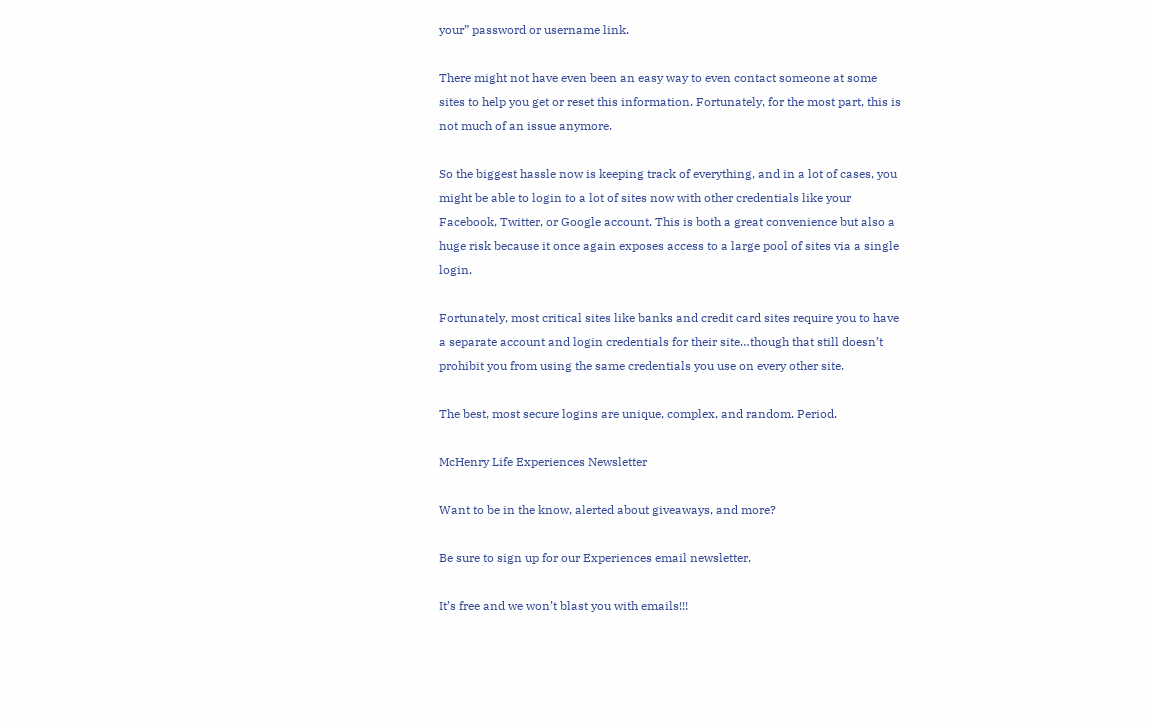your” password or username link.

There might not have even been an easy way to even contact someone at some sites to help you get or reset this information. Fortunately, for the most part, this is not much of an issue anymore.

So the biggest hassle now is keeping track of everything, and in a lot of cases, you might be able to login to a lot of sites now with other credentials like your Facebook, Twitter, or Google account. This is both a great convenience but also a huge risk because it once again exposes access to a large pool of sites via a single login.

Fortunately, most critical sites like banks and credit card sites require you to have a separate account and login credentials for their site…though that still doesn’t prohibit you from using the same credentials you use on every other site.

The best, most secure logins are unique, complex, and random. Period.

McHenry Life Experiences Newsletter

Want to be in the know, alerted about giveaways, and more?

Be sure to sign up for our Experiences email newsletter.

It’s free and we won’t blast you with emails!!!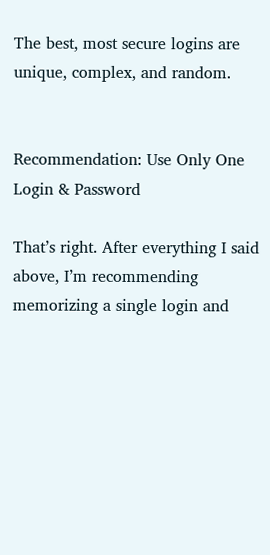The best, most secure logins are unique, complex, and random.


Recommendation: Use Only One Login & Password

That’s right. After everything I said above, I’m recommending memorizing a single login and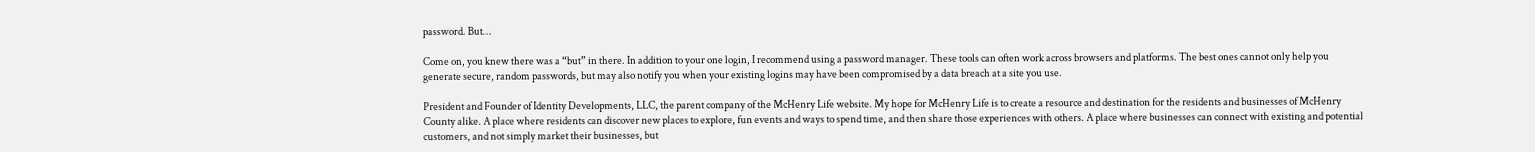password. But…

Come on, you knew there was a “but” in there. In addition to your one login, I recommend using a password manager. These tools can often work across browsers and platforms. The best ones cannot only help you generate secure, random passwords, but may also notify you when your existing logins may have been compromised by a data breach at a site you use.

President and Founder of Identity Developments, LLC, the parent company of the McHenry Life website. My hope for McHenry Life is to create a resource and destination for the residents and businesses of McHenry County alike. A place where residents can discover new places to explore, fun events and ways to spend time, and then share those experiences with others. A place where businesses can connect with existing and potential customers, and not simply market their businesses, but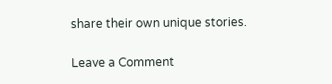share their own unique stories.

Leave a Comment